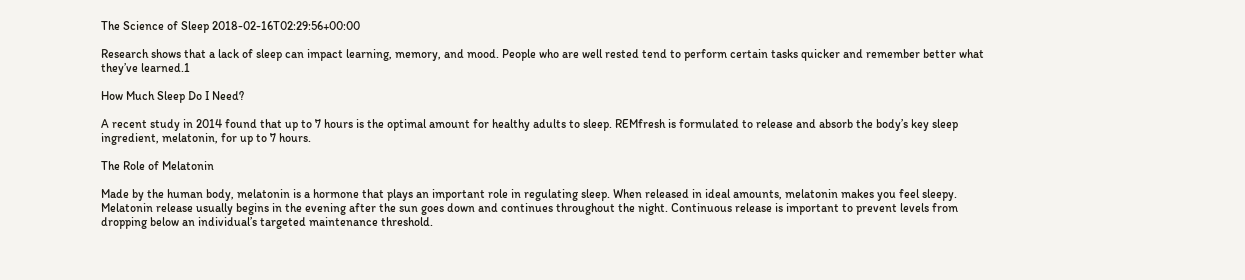The Science of Sleep 2018-02-16T02:29:56+00:00

Research shows that a lack of sleep can impact learning, memory, and mood. People who are well rested tend to perform certain tasks quicker and remember better what they’ve learned.1

How Much Sleep Do I Need?

A recent study in 2014 found that up to 7 hours is the optimal amount for healthy adults to sleep. REMfresh is formulated to release and absorb the body’s key sleep ingredient, melatonin, for up to 7 hours.

The Role of Melatonin

Made by the human body, melatonin is a hormone that plays an important role in regulating sleep. When released in ideal amounts, melatonin makes you feel sleepy. Melatonin release usually begins in the evening after the sun goes down and continues throughout the night. Continuous release is important to prevent levels from dropping below an individual’s targeted maintenance threshold.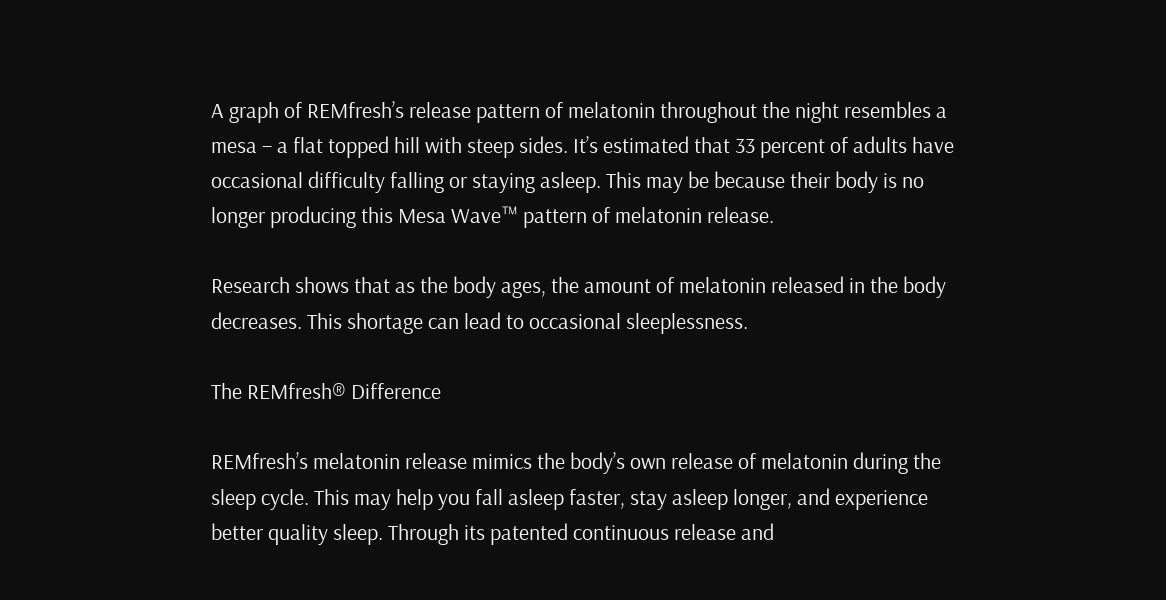A graph of REMfresh’s release pattern of melatonin throughout the night resembles a mesa – a flat topped hill with steep sides. It’s estimated that 33 percent of adults have occasional difficulty falling or staying asleep. This may be because their body is no longer producing this Mesa Wave™ pattern of melatonin release.

Research shows that as the body ages, the amount of melatonin released in the body decreases. This shortage can lead to occasional sleeplessness.

The REMfresh® Difference

REMfresh’s melatonin release mimics the body’s own release of melatonin during the sleep cycle. This may help you fall asleep faster, stay asleep longer, and experience better quality sleep. Through its patented continuous release and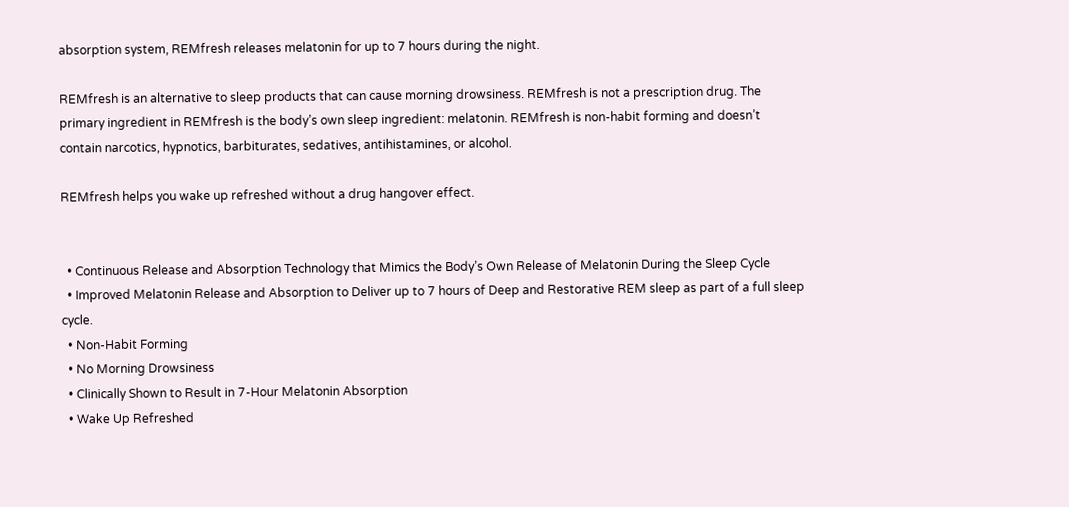absorption system, REMfresh releases melatonin for up to 7 hours during the night.

REMfresh is an alternative to sleep products that can cause morning drowsiness. REMfresh is not a prescription drug. The primary ingredient in REMfresh is the body’s own sleep ingredient: melatonin. REMfresh is non-habit forming and doesn’t contain narcotics, hypnotics, barbiturates, sedatives, antihistamines, or alcohol.

REMfresh helps you wake up refreshed without a drug hangover effect.


  • Continuous Release and Absorption Technology that Mimics the Body’s Own Release of Melatonin During the Sleep Cycle
  • Improved Melatonin Release and Absorption to Deliver up to 7 hours of Deep and Restorative REM sleep as part of a full sleep cycle.
  • Non-Habit Forming
  • No Morning Drowsiness
  • Clinically Shown to Result in 7-Hour Melatonin Absorption
  • Wake Up Refreshed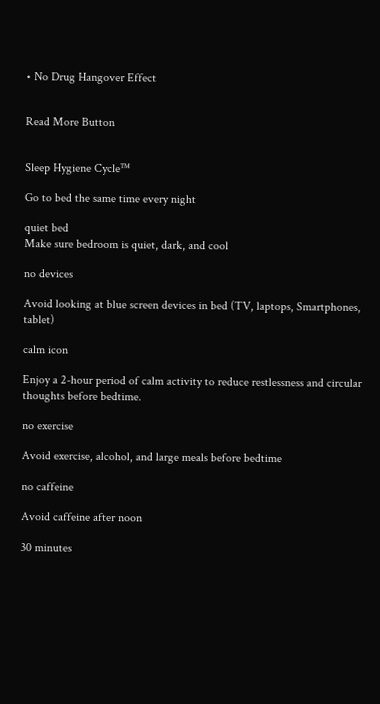• No Drug Hangover Effect


Read More Button


Sleep Hygiene Cycle™

Go to bed the same time every night

quiet bed
Make sure bedroom is quiet, dark, and cool

no devices

Avoid looking at blue screen devices in bed (TV, laptops, Smartphones, tablet)

calm icon

Enjoy a 2-hour period of calm activity to reduce restlessness and circular thoughts before bedtime.

no exercise

Avoid exercise, alcohol, and large meals before bedtime

no caffeine

Avoid caffeine after noon

30 minutes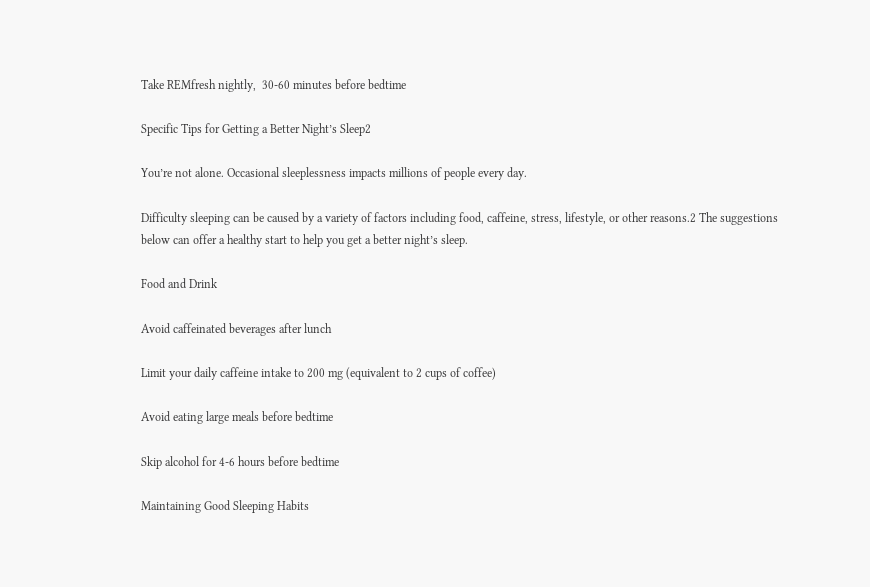Take REMfresh nightly,  30-60 minutes before bedtime

Specific Tips for Getting a Better Night’s Sleep2

You’re not alone. Occasional sleeplessness impacts millions of people every day.

Difficulty sleeping can be caused by a variety of factors including food, caffeine, stress, lifestyle, or other reasons.2 The suggestions below can offer a healthy start to help you get a better night’s sleep.

Food and Drink

Avoid caffeinated beverages after lunch

Limit your daily caffeine intake to 200 mg (equivalent to 2 cups of coffee)

Avoid eating large meals before bedtime

Skip alcohol for 4-6 hours before bedtime

Maintaining Good Sleeping Habits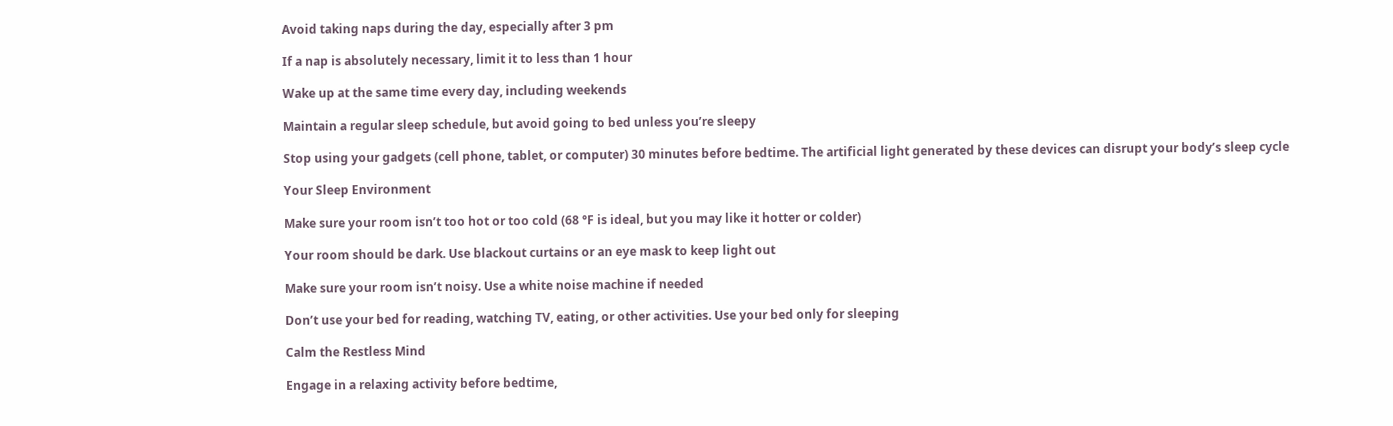Avoid taking naps during the day, especially after 3 pm

If a nap is absolutely necessary, limit it to less than 1 hour

Wake up at the same time every day, including weekends

Maintain a regular sleep schedule, but avoid going to bed unless you’re sleepy

Stop using your gadgets (cell phone, tablet, or computer) 30 minutes before bedtime. The artificial light generated by these devices can disrupt your body’s sleep cycle

Your Sleep Environment

Make sure your room isn’t too hot or too cold (68 °F is ideal, but you may like it hotter or colder)

Your room should be dark. Use blackout curtains or an eye mask to keep light out

Make sure your room isn’t noisy. Use a white noise machine if needed

Don’t use your bed for reading, watching TV, eating, or other activities. Use your bed only for sleeping

Calm the Restless Mind

Engage in a relaxing activity before bedtime,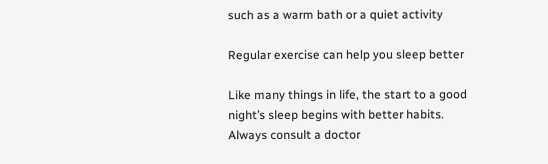such as a warm bath or a quiet activity

Regular exercise can help you sleep better

Like many things in life, the start to a good night’s sleep begins with better habits. Always consult a doctor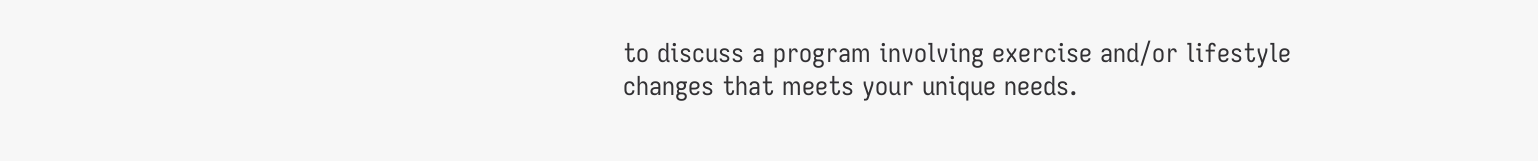to discuss a program involving exercise and/or lifestyle changes that meets your unique needs.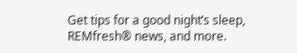Get tips for a good night’s sleep, REMfresh® news, and more.